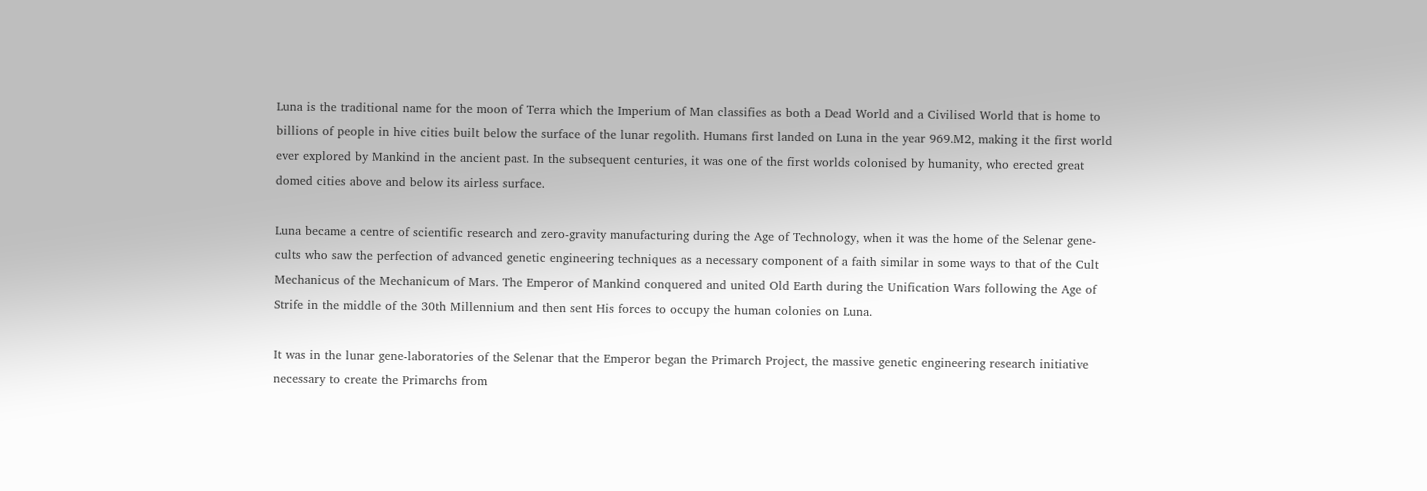Luna is the traditional name for the moon of Terra which the Imperium of Man classifies as both a Dead World and a Civilised World that is home to billions of people in hive cities built below the surface of the lunar regolith. Humans first landed on Luna in the year 969.M2, making it the first world ever explored by Mankind in the ancient past. In the subsequent centuries, it was one of the first worlds colonised by humanity, who erected great domed cities above and below its airless surface.

Luna became a centre of scientific research and zero-gravity manufacturing during the Age of Technology, when it was the home of the Selenar gene-cults who saw the perfection of advanced genetic engineering techniques as a necessary component of a faith similar in some ways to that of the Cult Mechanicus of the Mechanicum of Mars. The Emperor of Mankind conquered and united Old Earth during the Unification Wars following the Age of Strife in the middle of the 30th Millennium and then sent His forces to occupy the human colonies on Luna.

It was in the lunar gene-laboratories of the Selenar that the Emperor began the Primarch Project, the massive genetic engineering research initiative necessary to create the Primarchs from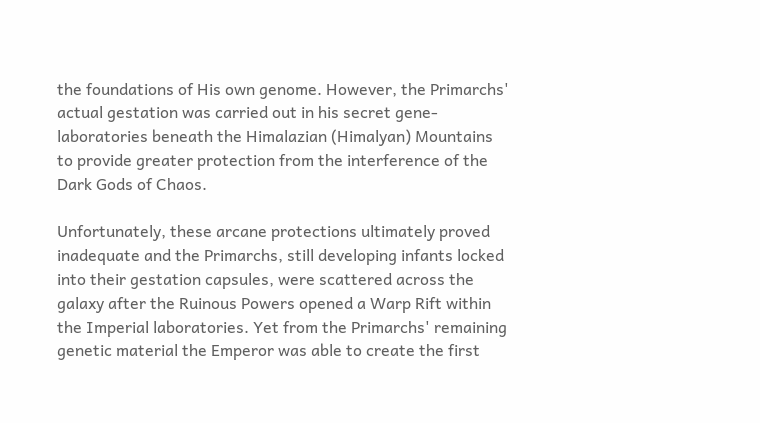the foundations of His own genome. However, the Primarchs' actual gestation was carried out in his secret gene-laboratories beneath the Himalazian (Himalyan) Mountains to provide greater protection from the interference of the Dark Gods of Chaos.

Unfortunately, these arcane protections ultimately proved inadequate and the Primarchs, still developing infants locked into their gestation capsules, were scattered across the galaxy after the Ruinous Powers opened a Warp Rift within the Imperial laboratories. Yet from the Primarchs' remaining genetic material the Emperor was able to create the first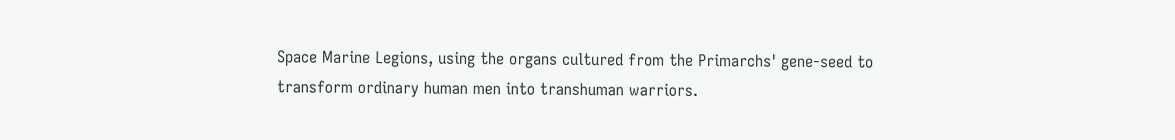Space Marine Legions, using the organs cultured from the Primarchs' gene-seed to transform ordinary human men into transhuman warriors.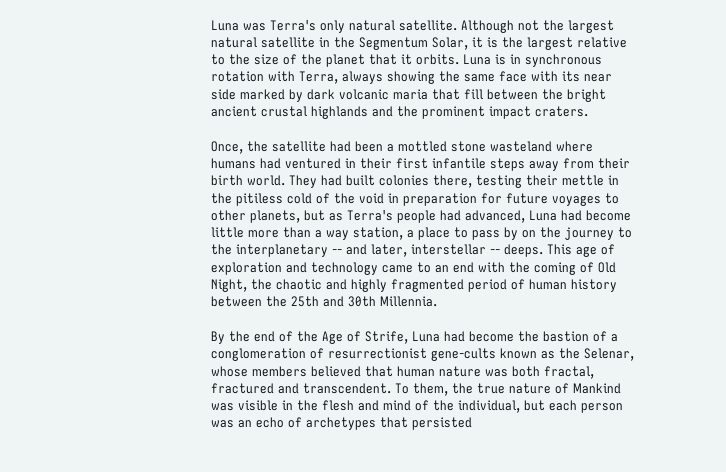Luna was Terra's only natural satellite. Although not the largest natural satellite in the Segmentum Solar, it is the largest relative to the size of the planet that it orbits. Luna is in synchronous rotation with Terra, always showing the same face with its near side marked by dark volcanic maria that fill between the bright ancient crustal highlands and the prominent impact craters.

Once, the satellite had been a mottled stone wasteland where humans had ventured in their first infantile steps away from their birth world. They had built colonies there, testing their mettle in the pitiless cold of the void in preparation for future voyages to other planets, but as Terra's people had advanced, Luna had become little more than a way station, a place to pass by on the journey to the interplanetary -- and later, interstellar -- deeps. This age of exploration and technology came to an end with the coming of Old Night, the chaotic and highly fragmented period of human history between the 25th and 30th Millennia.

By the end of the Age of Strife, Luna had become the bastion of a conglomeration of resurrectionist gene-cults known as the Selenar, whose members believed that human nature was both fractal, fractured and transcendent. To them, the true nature of Mankind was visible in the flesh and mind of the individual, but each person was an echo of archetypes that persisted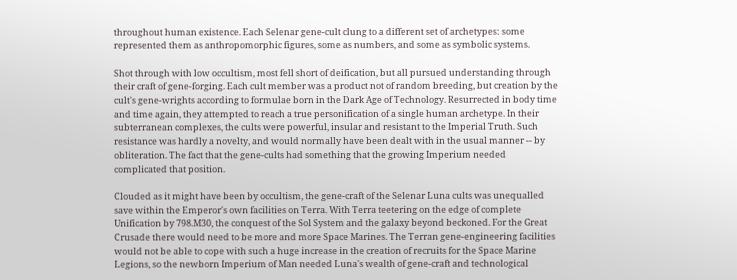throughout human existence. Each Selenar gene-cult clung to a different set of archetypes: some represented them as anthropomorphic figures, some as numbers, and some as symbolic systems.

Shot through with low occultism, most fell short of deification, but all pursued understanding through their craft of gene-forging. Each cult member was a product not of random breeding, but creation by the cult's gene-wrights according to formulae born in the Dark Age of Technology. Resurrected in body time and time again, they attempted to reach a true personification of a single human archetype. In their subterranean complexes, the cults were powerful, insular and resistant to the Imperial Truth. Such resistance was hardly a novelty, and would normally have been dealt with in the usual manner -- by obliteration. The fact that the gene-cults had something that the growing Imperium needed complicated that position.

Clouded as it might have been by occultism, the gene-craft of the Selenar Luna cults was unequalled save within the Emperor's own facilities on Terra. With Terra teetering on the edge of complete Unification by 798.M30, the conquest of the Sol System and the galaxy beyond beckoned. For the Great Crusade there would need to be more and more Space Marines. The Terran gene-engineering facilities would not be able to cope with such a huge increase in the creation of recruits for the Space Marine Legions, so the newborn Imperium of Man needed Luna's wealth of gene-craft and technological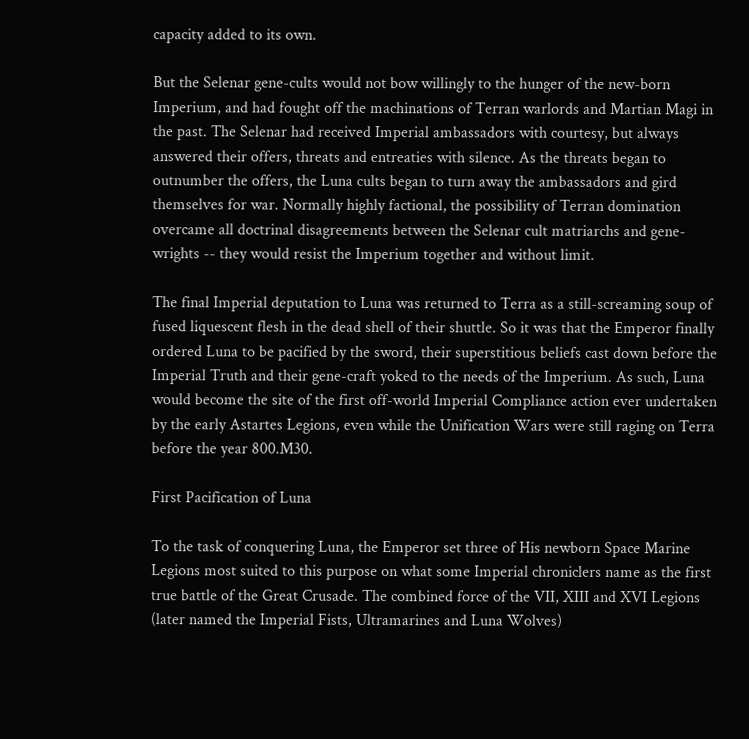capacity added to its own.

But the Selenar gene-cults would not bow willingly to the hunger of the new-born Imperium, and had fought off the machinations of Terran warlords and Martian Magi in the past. The Selenar had received Imperial ambassadors with courtesy, but always answered their offers, threats and entreaties with silence. As the threats began to outnumber the offers, the Luna cults began to turn away the ambassadors and gird themselves for war. Normally highly factional, the possibility of Terran domination overcame all doctrinal disagreements between the Selenar cult matriarchs and gene-wrights -- they would resist the Imperium together and without limit.

The final Imperial deputation to Luna was returned to Terra as a still-screaming soup of fused liquescent flesh in the dead shell of their shuttle. So it was that the Emperor finally ordered Luna to be pacified by the sword, their superstitious beliefs cast down before the Imperial Truth and their gene-craft yoked to the needs of the Imperium. As such, Luna would become the site of the first off-world Imperial Compliance action ever undertaken by the early Astartes Legions, even while the Unification Wars were still raging on Terra before the year 800.M30.

First Pacification of Luna

To the task of conquering Luna, the Emperor set three of His newborn Space Marine Legions most suited to this purpose on what some Imperial chroniclers name as the first true battle of the Great Crusade. The combined force of the VII, XIII and XVI Legions (later named the Imperial Fists, Ultramarines and Luna Wolves)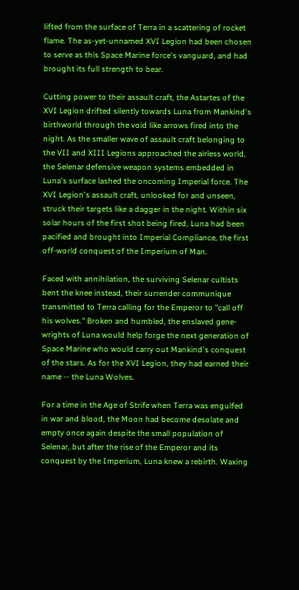lifted from the surface of Terra in a scattering of rocket flame. The as-yet-unnamed XVI Legion had been chosen to serve as this Space Marine force's vanguard, and had brought its full strength to bear.

Cutting power to their assault craft, the Astartes of the XVI Legion drifted silently towards Luna from Mankind's birthworld through the void like arrows fired into the night. As the smaller wave of assault craft belonging to the VII and XIII Legions approached the airless world, the Selenar defensive weapon systems embedded in Luna's surface lashed the oncoming Imperial force. The XVI Legion's assault craft, unlooked for and unseen, struck their targets like a dagger in the night. Within six solar hours of the first shot being fired, Luna had been pacified and brought into Imperial Compliance, the first off-world conquest of the Imperium of Man.

Faced with annihilation, the surviving Selenar cultists bent the knee instead, their surrender communique transmitted to Terra calling for the Emperor to "call off his wolves." Broken and humbled, the enslaved gene-wrights of Luna would help forge the next generation of Space Marine who would carry out Mankind's conquest of the stars. As for the XVI Legion, they had earned their name -- the Luna Wolves.

For a time in the Age of Strife when Terra was engulfed in war and blood, the Moon had become desolate and empty once again despite the small population of Selenar, but after the rise of the Emperor and its conquest by the Imperium, Luna knew a rebirth. Waxing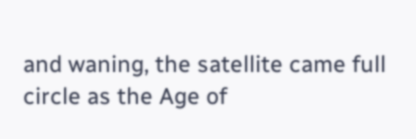and waning, the satellite came full circle as the Age of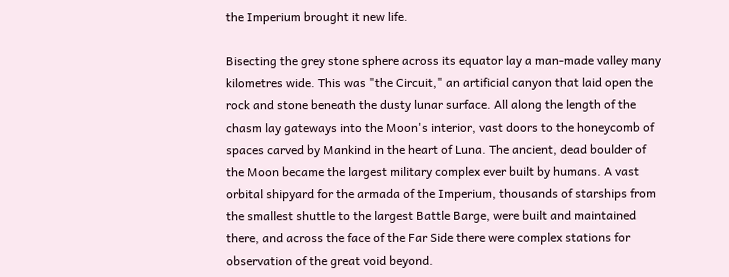the Imperium brought it new life.

Bisecting the grey stone sphere across its equator lay a man-made valley many kilometres wide. This was "the Circuit," an artificial canyon that laid open the rock and stone beneath the dusty lunar surface. All along the length of the chasm lay gateways into the Moon's interior, vast doors to the honeycomb of spaces carved by Mankind in the heart of Luna. The ancient, dead boulder of the Moon became the largest military complex ever built by humans. A vast orbital shipyard for the armada of the Imperium, thousands of starships from the smallest shuttle to the largest Battle Barge, were built and maintained there, and across the face of the Far Side there were complex stations for observation of the great void beyond.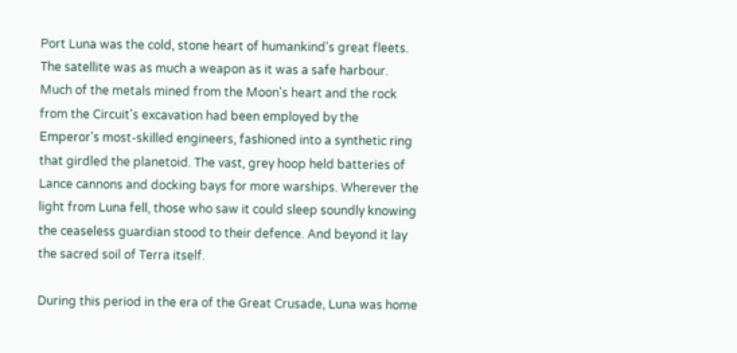Port Luna was the cold, stone heart of humankind's great fleets. The satellite was as much a weapon as it was a safe harbour. Much of the metals mined from the Moon's heart and the rock from the Circuit's excavation had been employed by the Emperor's most-skilled engineers, fashioned into a synthetic ring that girdled the planetoid. The vast, grey hoop held batteries of Lance cannons and docking bays for more warships. Wherever the light from Luna fell, those who saw it could sleep soundly knowing the ceaseless guardian stood to their defence. And beyond it lay the sacred soil of Terra itself.

During this period in the era of the Great Crusade, Luna was home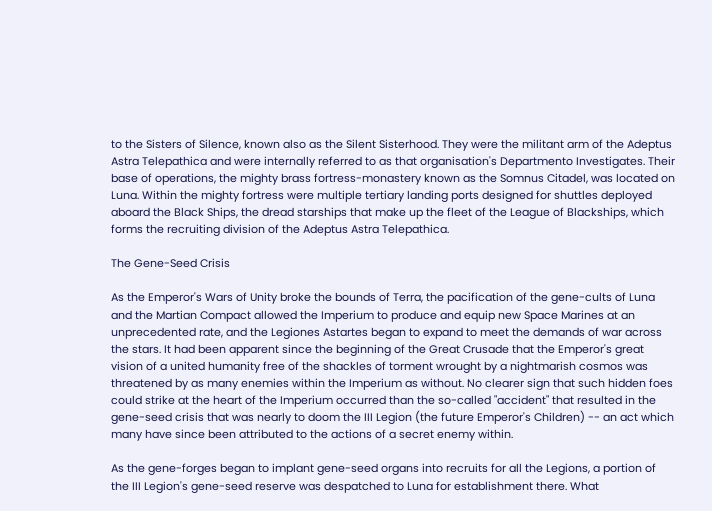to the Sisters of Silence, known also as the Silent Sisterhood. They were the militant arm of the Adeptus Astra Telepathica and were internally referred to as that organisation's Departmento Investigates. Their base of operations, the mighty brass fortress-monastery known as the Somnus Citadel, was located on Luna. Within the mighty fortress were multiple tertiary landing ports designed for shuttles deployed aboard the Black Ships, the dread starships that make up the fleet of the League of Blackships, which forms the recruiting division of the Adeptus Astra Telepathica.

The Gene-Seed Crisis

As the Emperor's Wars of Unity broke the bounds of Terra, the pacification of the gene-cults of Luna and the Martian Compact allowed the Imperium to produce and equip new Space Marines at an unprecedented rate, and the Legiones Astartes began to expand to meet the demands of war across the stars. It had been apparent since the beginning of the Great Crusade that the Emperor's great vision of a united humanity free of the shackles of torment wrought by a nightmarish cosmos was threatened by as many enemies within the Imperium as without. No clearer sign that such hidden foes could strike at the heart of the Imperium occurred than the so-called "accident" that resulted in the gene-seed crisis that was nearly to doom the III Legion (the future Emperor's Children) -- an act which many have since been attributed to the actions of a secret enemy within.

As the gene-forges began to implant gene-seed organs into recruits for all the Legions, a portion of the III Legion's gene-seed reserve was despatched to Luna for establishment there. What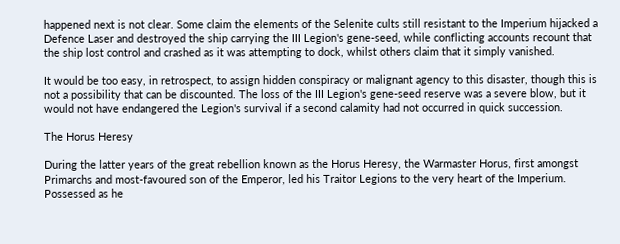happened next is not clear. Some claim the elements of the Selenite cults still resistant to the Imperium hijacked a Defence Laser and destroyed the ship carrying the III Legion's gene-seed, while conflicting accounts recount that the ship lost control and crashed as it was attempting to dock, whilst others claim that it simply vanished.

It would be too easy, in retrospect, to assign hidden conspiracy or malignant agency to this disaster, though this is not a possibility that can be discounted. The loss of the III Legion's gene-seed reserve was a severe blow, but it would not have endangered the Legion's survival if a second calamity had not occurred in quick succession.

The Horus Heresy

During the latter years of the great rebellion known as the Horus Heresy, the Warmaster Horus, first amongst Primarchs and most-favoured son of the Emperor, led his Traitor Legions to the very heart of the Imperium. Possessed as he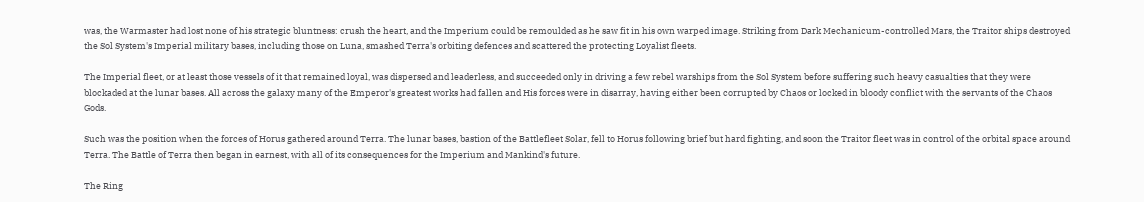was, the Warmaster had lost none of his strategic bluntness: crush the heart, and the Imperium could be remoulded as he saw fit in his own warped image. Striking from Dark Mechanicum-controlled Mars, the Traitor ships destroyed the Sol System's Imperial military bases, including those on Luna, smashed Terra's orbiting defences and scattered the protecting Loyalist fleets.

The Imperial fleet, or at least those vessels of it that remained loyal, was dispersed and leaderless, and succeeded only in driving a few rebel warships from the Sol System before suffering such heavy casualties that they were blockaded at the lunar bases. All across the galaxy many of the Emperor's greatest works had fallen and His forces were in disarray, having either been corrupted by Chaos or locked in bloody conflict with the servants of the Chaos Gods.

Such was the position when the forces of Horus gathered around Terra. The lunar bases, bastion of the Battlefleet Solar, fell to Horus following brief but hard fighting, and soon the Traitor fleet was in control of the orbital space around Terra. The Battle of Terra then began in earnest, with all of its consequences for the Imperium and Mankind's future.

The Ring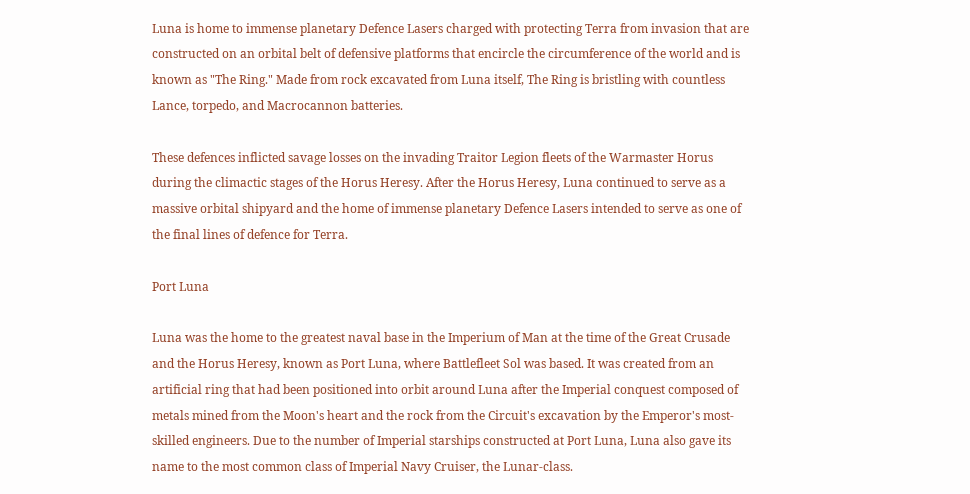Luna is home to immense planetary Defence Lasers charged with protecting Terra from invasion that are constructed on an orbital belt of defensive platforms that encircle the circumference of the world and is known as "The Ring." Made from rock excavated from Luna itself, The Ring is bristling with countless Lance, torpedo, and Macrocannon batteries.

These defences inflicted savage losses on the invading Traitor Legion fleets of the Warmaster Horus during the climactic stages of the Horus Heresy. After the Horus Heresy, Luna continued to serve as a massive orbital shipyard and the home of immense planetary Defence Lasers intended to serve as one of the final lines of defence for Terra.

Port Luna

Luna was the home to the greatest naval base in the Imperium of Man at the time of the Great Crusade and the Horus Heresy, known as Port Luna, where Battlefleet Sol was based. It was created from an artificial ring that had been positioned into orbit around Luna after the Imperial conquest composed of metals mined from the Moon's heart and the rock from the Circuit's excavation by the Emperor's most-skilled engineers. Due to the number of Imperial starships constructed at Port Luna, Luna also gave its name to the most common class of Imperial Navy Cruiser, the Lunar-class.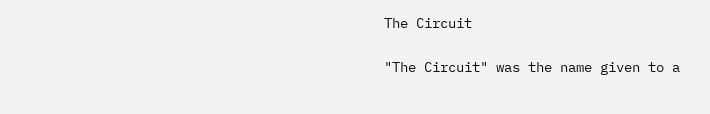The Circuit

"The Circuit" was the name given to a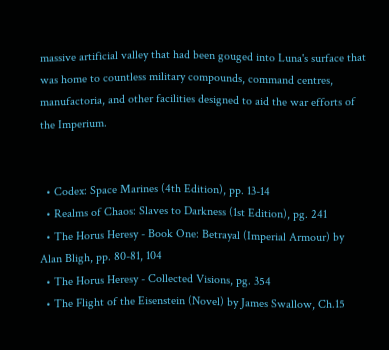massive artificial valley that had been gouged into Luna's surface that was home to countless military compounds, command centres, manufactoria, and other facilities designed to aid the war efforts of the Imperium.


  • Codex: Space Marines (4th Edition), pp. 13-14
  • Realms of Chaos: Slaves to Darkness (1st Edition), pg. 241
  • The Horus Heresy - Book One: Betrayal (Imperial Armour) by Alan Bligh, pp. 80-81, 104
  • The Horus Heresy - Collected Visions, pg. 354
  • The Flight of the Eisenstein (Novel) by James Swallow, Ch.15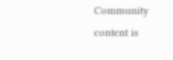Community content is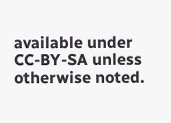available under CC-BY-SA unless otherwise noted.